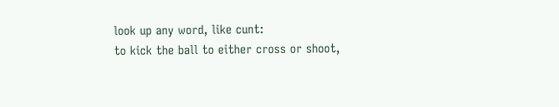look up any word, like cunt:
to kick the ball to either cross or shoot,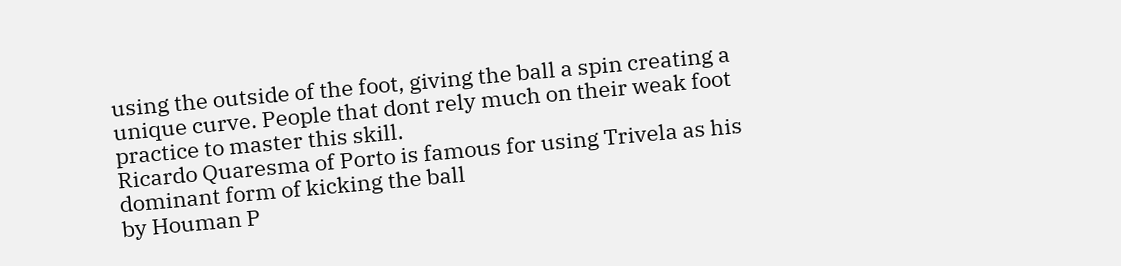using the outside of the foot, giving the ball a spin creating a unique curve. People that dont rely much on their weak foot practice to master this skill.
Ricardo Quaresma of Porto is famous for using Trivela as his dominant form of kicking the ball
by Houman P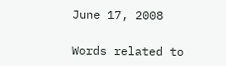June 17, 2008

Words related to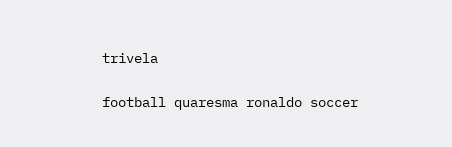trivela

football quaresma ronaldo soccer